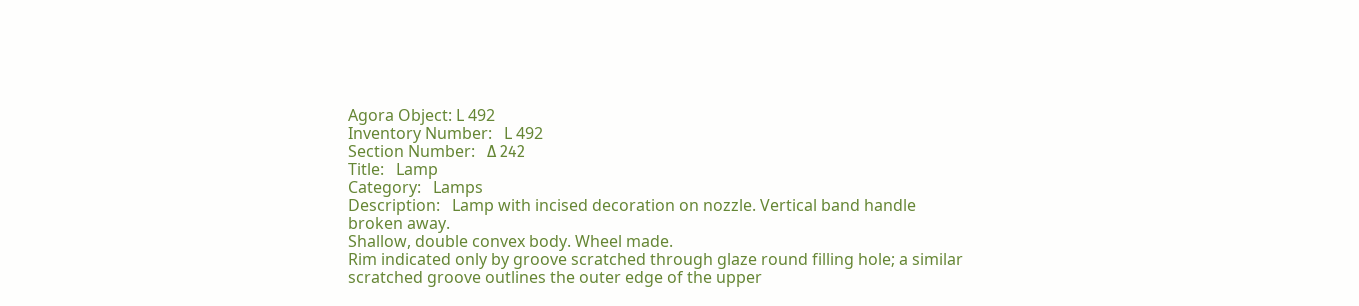Agora Object: L 492
Inventory Number:   L 492
Section Number:   Δ 242
Title:   Lamp
Category:   Lamps
Description:   Lamp with incised decoration on nozzle. Vertical band handle broken away.
Shallow, double convex body. Wheel made.
Rim indicated only by groove scratched through glaze round filling hole; a similar scratched groove outlines the outer edge of the upper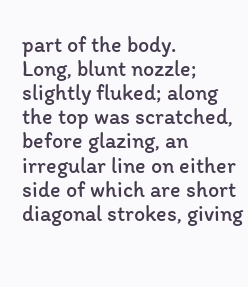part of the body.
Long, blunt nozzle; slightly fluked; along the top was scratched, before glazing, an irregular line on either side of which are short diagonal strokes, giving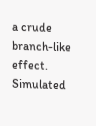a crude branch-like effect.
Simulated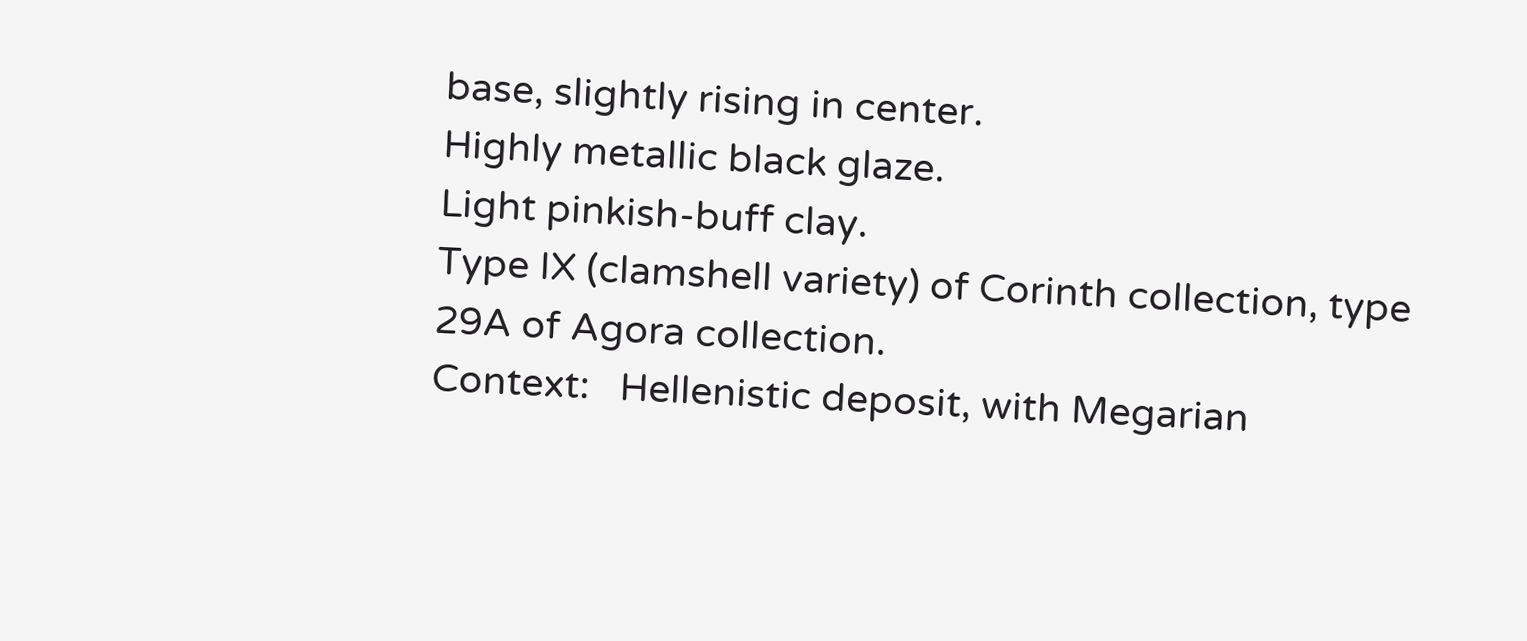base, slightly rising in center.
Highly metallic black glaze.
Light pinkish-buff clay.
Type IX (clamshell variety) of Corinth collection, type 29A of Agora collection.
Context:   Hellenistic deposit, with Megarian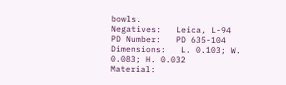bowls.
Negatives:   Leica, L-94
PD Number:   PD 635-104
Dimensions:   L. 0.103; W. 0.083; H. 0.032
Material: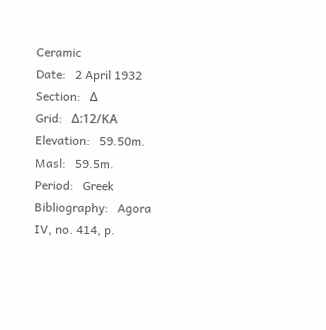Ceramic
Date:   2 April 1932
Section:   Δ
Grid:   Δ:12/ΚΑ
Elevation:   59.50m.
Masl:   59.5m.
Period:   Greek
Bibliography:   Agora IV, no. 414, p.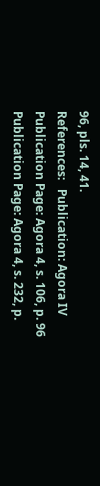96, pls. 14, 41.
References:   Publication: Agora IV
Publication Page: Agora 4, s. 106, p. 96
Publication Page: Agora 4, s. 232, p.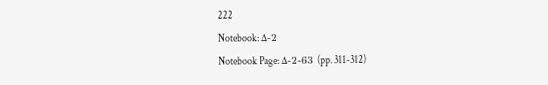222
Notebook: Δ-2
Notebook Page: Δ-2-63 (pp. 311-312)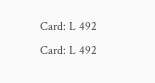Card: L 492
Card: L 492